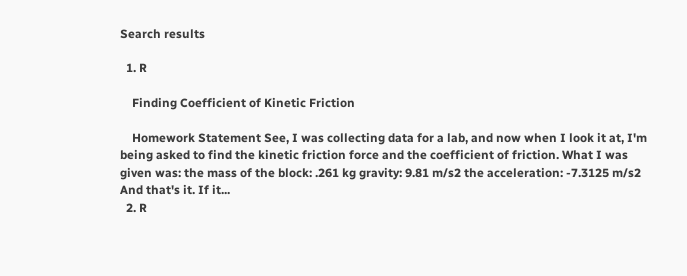Search results

  1. R

    Finding Coefficient of Kinetic Friction

    Homework Statement See, I was collecting data for a lab, and now when I look it at, I'm being asked to find the kinetic friction force and the coefficient of friction. What I was given was: the mass of the block: .261 kg gravity: 9.81 m/s2 the acceleration: -7.3125 m/s2 And that's it. If it...
  2. R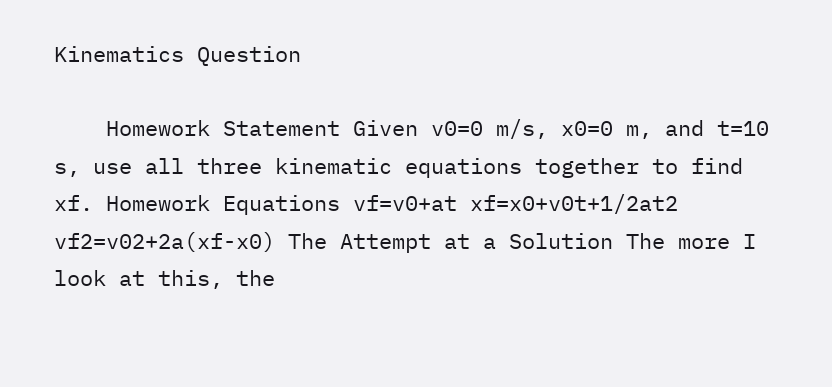Kinematics Question

    Homework Statement Given v0=0 m/s, x0=0 m, and t=10 s, use all three kinematic equations together to find xf. Homework Equations vf=v0+at xf=x0+v0t+1/2at2 vf2=v02+2a(xf-x0) The Attempt at a Solution The more I look at this, the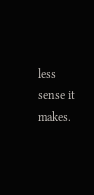less sense it makes.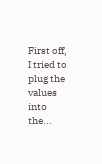First off, I tried to plug the values into the...